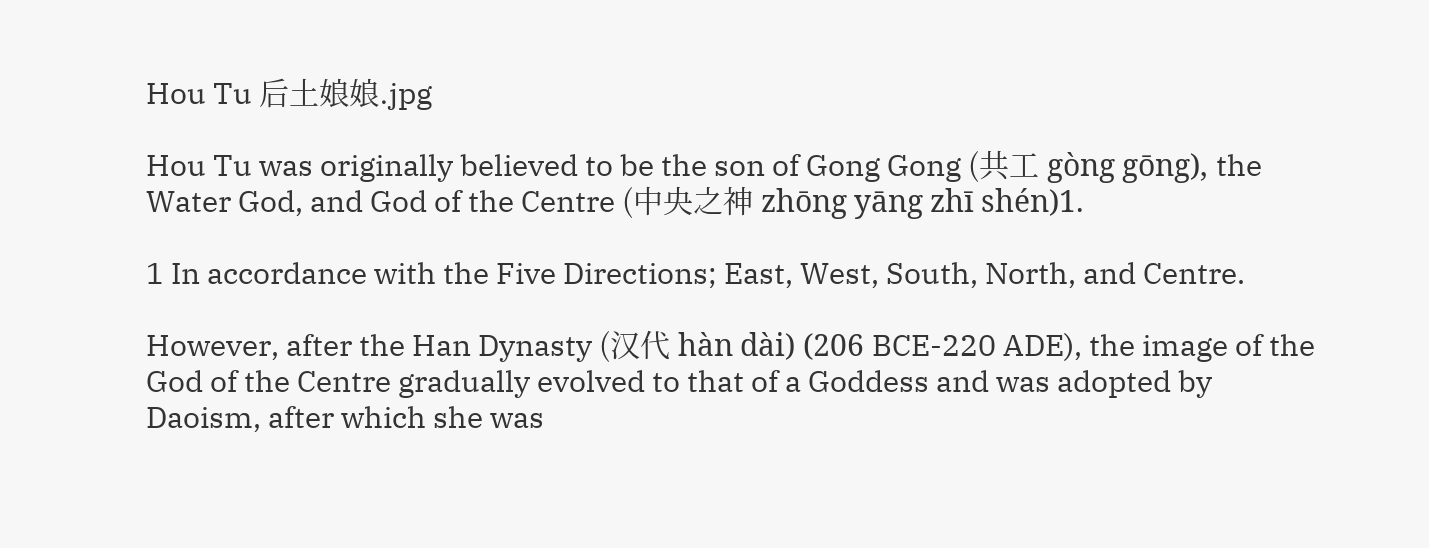Hou Tu 后土娘娘.jpg

Hou Tu was originally believed to be the son of Gong Gong (共工 gòng gōng), the Water God, and God of the Centre (中央之神 zhōng yāng zhī shén)1.

1 In accordance with the Five Directions; East, West, South, North, and Centre.

However, after the Han Dynasty (汉代 hàn dài) (206 BCE-220 ADE), the image of the God of the Centre gradually evolved to that of a Goddess and was adopted by Daoism, after which she was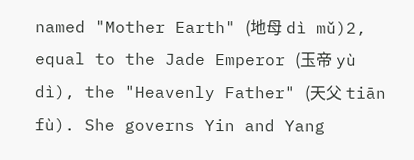named "Mother Earth" (地母 dì mǔ)2, equal to the Jade Emperor (玉帝 yù dì), the "Heavenly Father" (天父 tiān fù). She governs Yin and Yang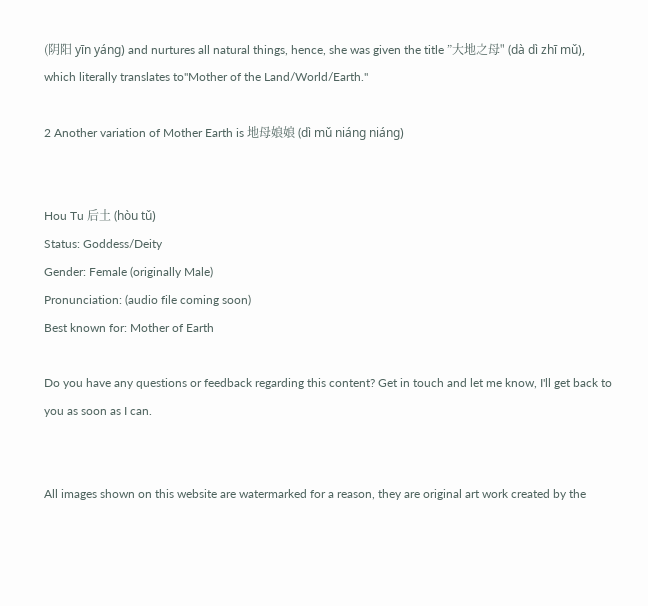(阴阳 yīn yáng) and nurtures all natural things, hence, she was given the title ”大地之母" (dà dì zhī mǔ), which literally translates to"Mother of the Land/World/Earth."

2 Another variation of Mother Earth is 地母娘娘 (dì mǔ niáng niáng)


Hou Tu 后土 (hòu tǔ)
Status: Goddess/Deity
Gender: Female (originally Male)
Pronunciation: (audio file coming soon)
Best known for: Mother of Earth

Do you have any questions or feedback regarding this content? Get in touch and let me know, I'll get back to you as soon as I can.


All images shown on this website are watermarked for a reason, they are original art work created by the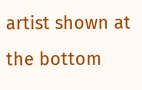artist shown at the bottom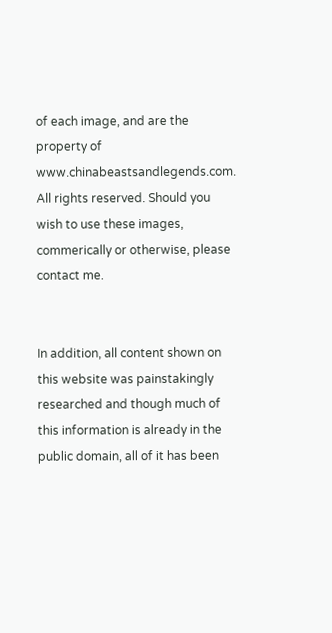of each image, and are the property of www.chinabeastsandlegends.com. All rights reserved. Should you wish to use these images, commerically or otherwise, please contact me.


In addition, all content shown on this website was painstakingly researched and though much of this information is already in the public domain, all of it has been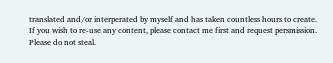translated and/or interperated by myself and has taken countless hours to create. If you wish to re-use any content, please contact me first and request persmission. Please do not steal.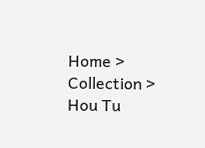Home > Collection > Hou Tu